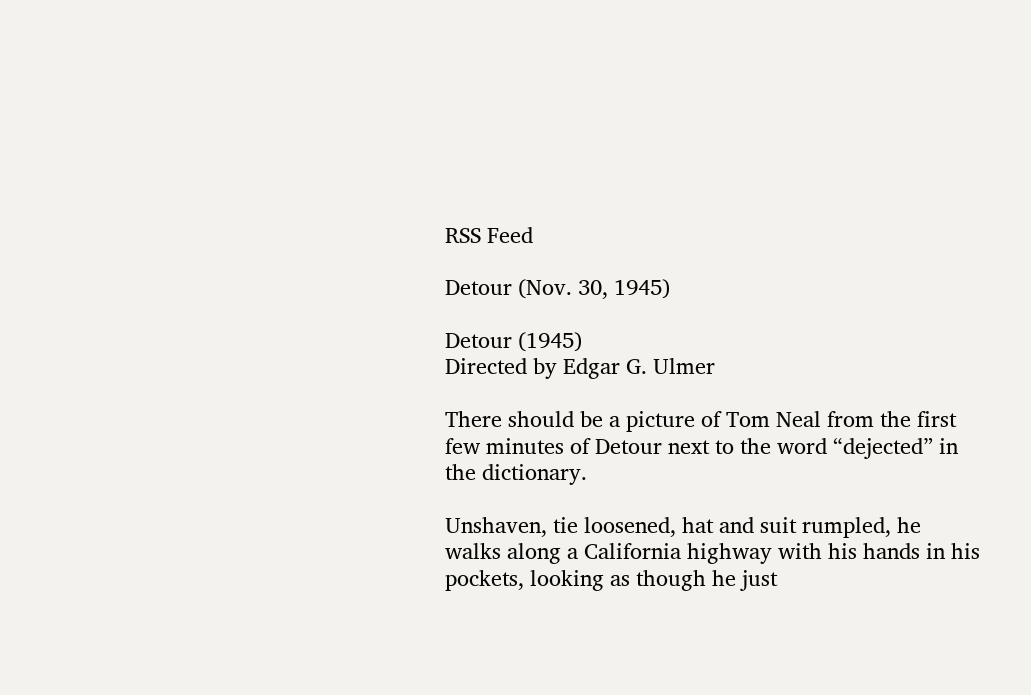RSS Feed

Detour (Nov. 30, 1945)

Detour (1945)
Directed by Edgar G. Ulmer

There should be a picture of Tom Neal from the first few minutes of Detour next to the word “dejected” in the dictionary.

Unshaven, tie loosened, hat and suit rumpled, he walks along a California highway with his hands in his pockets, looking as though he just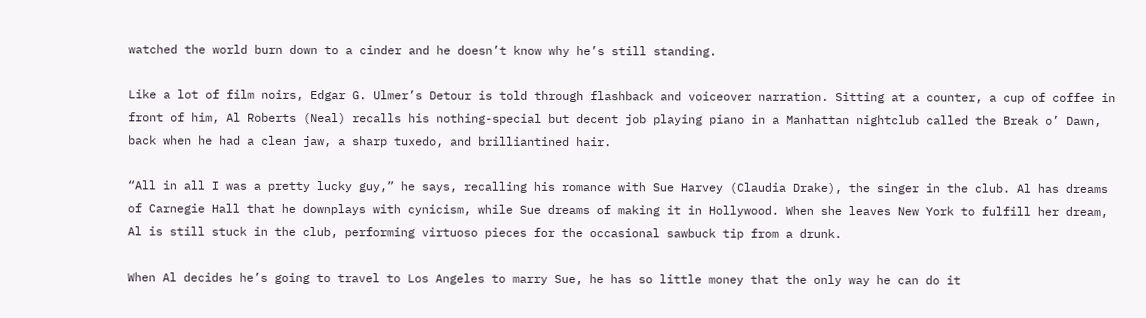watched the world burn down to a cinder and he doesn’t know why he’s still standing.

Like a lot of film noirs, Edgar G. Ulmer’s Detour is told through flashback and voiceover narration. Sitting at a counter, a cup of coffee in front of him, Al Roberts (Neal) recalls his nothing-special but decent job playing piano in a Manhattan nightclub called the Break o’ Dawn, back when he had a clean jaw, a sharp tuxedo, and brilliantined hair.

“All in all I was a pretty lucky guy,” he says, recalling his romance with Sue Harvey (Claudia Drake), the singer in the club. Al has dreams of Carnegie Hall that he downplays with cynicism, while Sue dreams of making it in Hollywood. When she leaves New York to fulfill her dream, Al is still stuck in the club, performing virtuoso pieces for the occasional sawbuck tip from a drunk.

When Al decides he’s going to travel to Los Angeles to marry Sue, he has so little money that the only way he can do it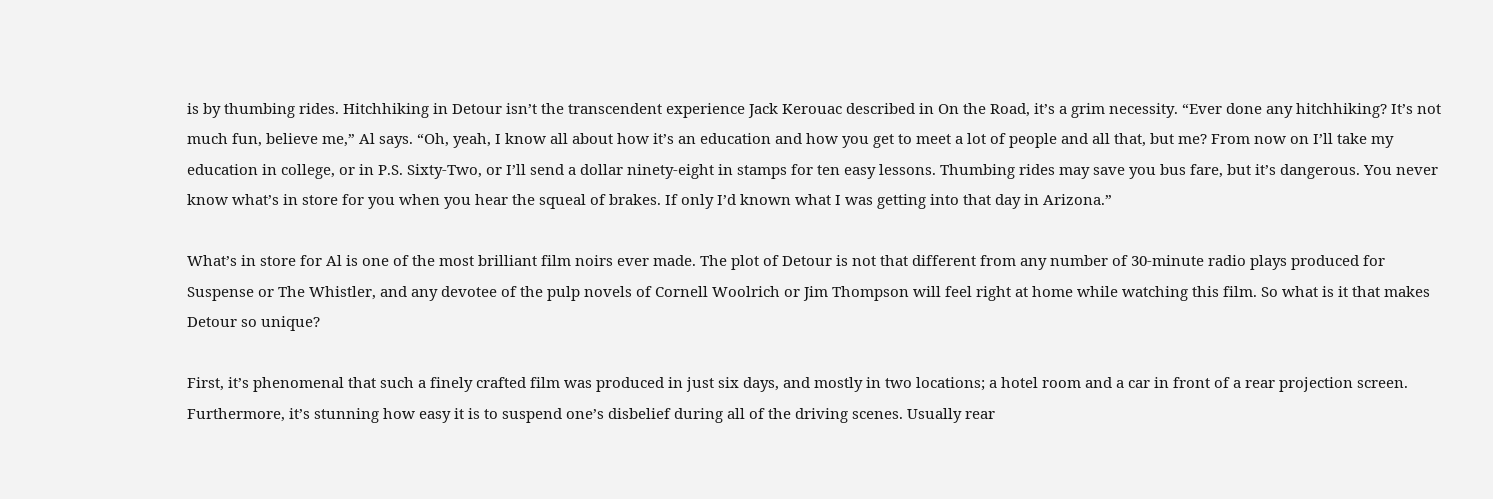is by thumbing rides. Hitchhiking in Detour isn’t the transcendent experience Jack Kerouac described in On the Road, it’s a grim necessity. “Ever done any hitchhiking? It’s not much fun, believe me,” Al says. “Oh, yeah, I know all about how it’s an education and how you get to meet a lot of people and all that, but me? From now on I’ll take my education in college, or in P.S. Sixty-Two, or I’ll send a dollar ninety-eight in stamps for ten easy lessons. Thumbing rides may save you bus fare, but it’s dangerous. You never know what’s in store for you when you hear the squeal of brakes. If only I’d known what I was getting into that day in Arizona.”

What’s in store for Al is one of the most brilliant film noirs ever made. The plot of Detour is not that different from any number of 30-minute radio plays produced for Suspense or The Whistler, and any devotee of the pulp novels of Cornell Woolrich or Jim Thompson will feel right at home while watching this film. So what is it that makes Detour so unique?

First, it’s phenomenal that such a finely crafted film was produced in just six days, and mostly in two locations; a hotel room and a car in front of a rear projection screen. Furthermore, it’s stunning how easy it is to suspend one’s disbelief during all of the driving scenes. Usually rear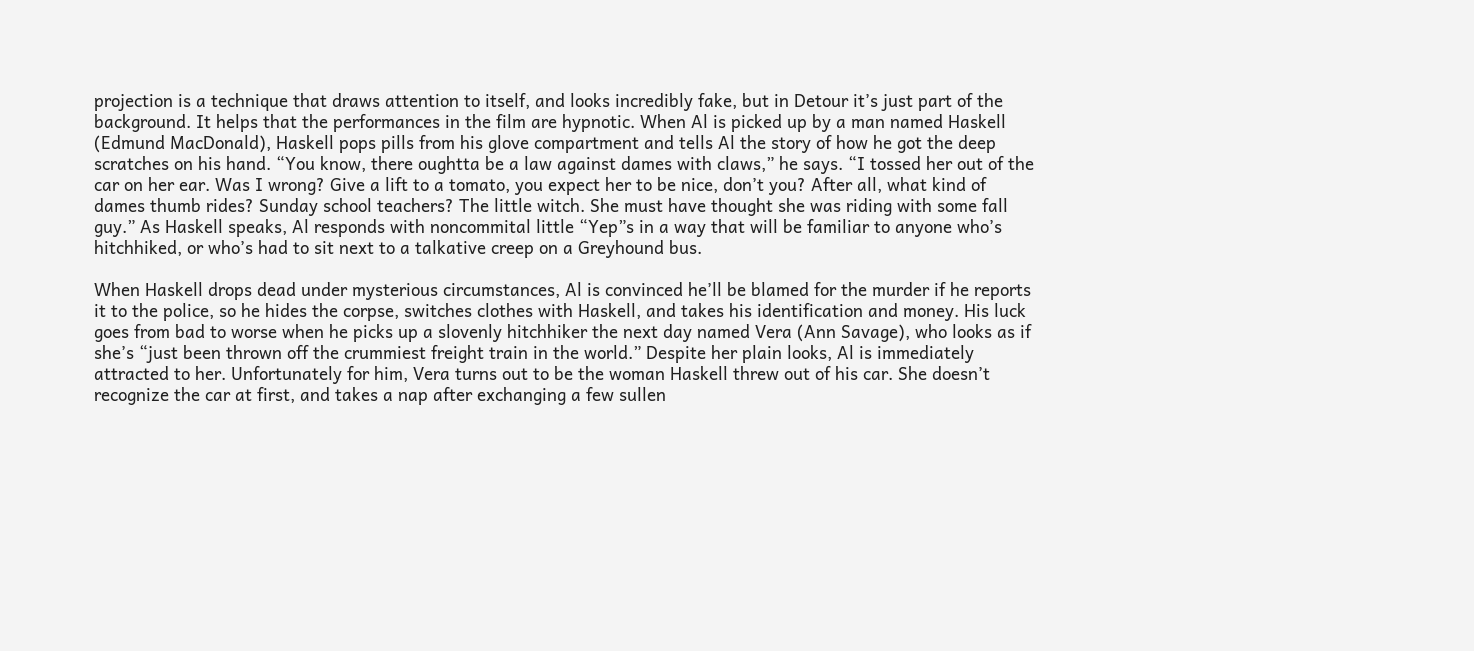projection is a technique that draws attention to itself, and looks incredibly fake, but in Detour it’s just part of the background. It helps that the performances in the film are hypnotic. When Al is picked up by a man named Haskell (Edmund MacDonald), Haskell pops pills from his glove compartment and tells Al the story of how he got the deep scratches on his hand. “You know, there oughtta be a law against dames with claws,” he says. “I tossed her out of the car on her ear. Was I wrong? Give a lift to a tomato, you expect her to be nice, don’t you? After all, what kind of dames thumb rides? Sunday school teachers? The little witch. She must have thought she was riding with some fall guy.” As Haskell speaks, Al responds with noncommital little “Yep”s in a way that will be familiar to anyone who’s hitchhiked, or who’s had to sit next to a talkative creep on a Greyhound bus.

When Haskell drops dead under mysterious circumstances, Al is convinced he’ll be blamed for the murder if he reports it to the police, so he hides the corpse, switches clothes with Haskell, and takes his identification and money. His luck goes from bad to worse when he picks up a slovenly hitchhiker the next day named Vera (Ann Savage), who looks as if she’s “just been thrown off the crummiest freight train in the world.” Despite her plain looks, Al is immediately attracted to her. Unfortunately for him, Vera turns out to be the woman Haskell threw out of his car. She doesn’t recognize the car at first, and takes a nap after exchanging a few sullen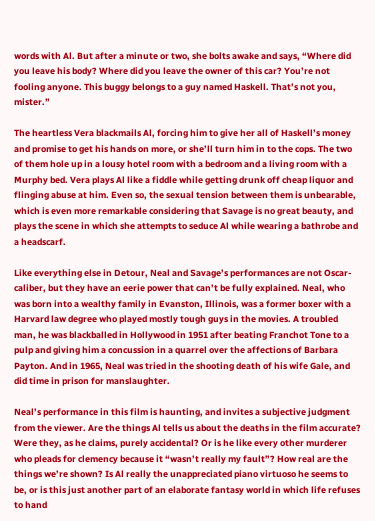words with Al. But after a minute or two, she bolts awake and says, “Where did you leave his body? Where did you leave the owner of this car? You’re not fooling anyone. This buggy belongs to a guy named Haskell. That’s not you, mister.”

The heartless Vera blackmails Al, forcing him to give her all of Haskell’s money and promise to get his hands on more, or she’ll turn him in to the cops. The two of them hole up in a lousy hotel room with a bedroom and a living room with a Murphy bed. Vera plays Al like a fiddle while getting drunk off cheap liquor and flinging abuse at him. Even so, the sexual tension between them is unbearable, which is even more remarkable considering that Savage is no great beauty, and plays the scene in which she attempts to seduce Al while wearing a bathrobe and a headscarf.

Like everything else in Detour, Neal and Savage’s performances are not Oscar-caliber, but they have an eerie power that can’t be fully explained. Neal, who was born into a wealthy family in Evanston, Illinois, was a former boxer with a Harvard law degree who played mostly tough guys in the movies. A troubled man, he was blackballed in Hollywood in 1951 after beating Franchot Tone to a pulp and giving him a concussion in a quarrel over the affections of Barbara Payton. And in 1965, Neal was tried in the shooting death of his wife Gale, and did time in prison for manslaughter.

Neal’s performance in this film is haunting, and invites a subjective judgment from the viewer. Are the things Al tells us about the deaths in the film accurate? Were they, as he claims, purely accidental? Or is he like every other murderer who pleads for clemency because it “wasn’t really my fault”? How real are the things we’re shown? Is Al really the unappreciated piano virtuoso he seems to be, or is this just another part of an elaborate fantasy world in which life refuses to hand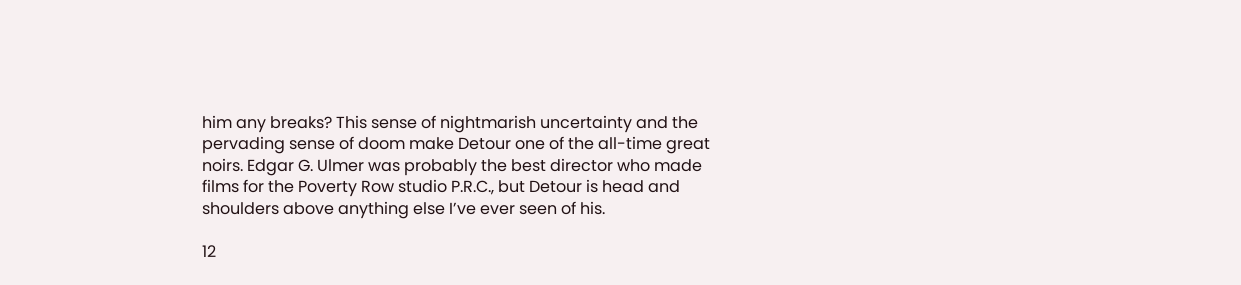him any breaks? This sense of nightmarish uncertainty and the pervading sense of doom make Detour one of the all-time great noirs. Edgar G. Ulmer was probably the best director who made films for the Poverty Row studio P.R.C., but Detour is head and shoulders above anything else I’ve ever seen of his.

12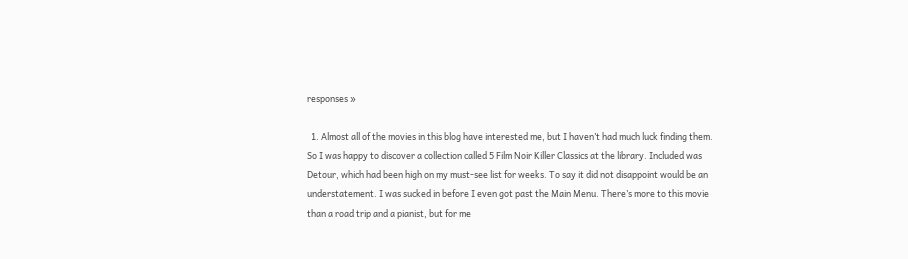responses »

  1. Almost all of the movies in this blog have interested me, but I haven’t had much luck finding them. So I was happy to discover a collection called 5 Film Noir Killer Classics at the library. Included was Detour, which had been high on my must-see list for weeks. To say it did not disappoint would be an understatement. I was sucked in before I even got past the Main Menu. There’s more to this movie than a road trip and a pianist, but for me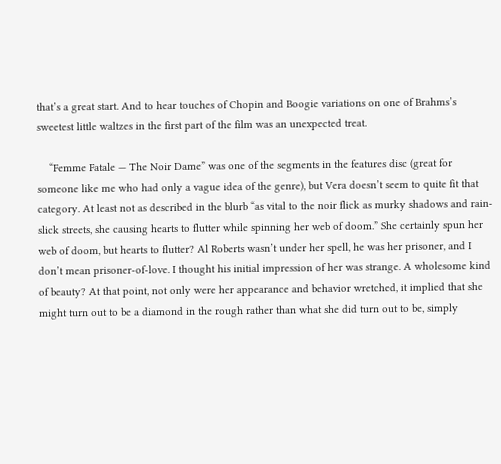that’s a great start. And to hear touches of Chopin and Boogie variations on one of Brahms’s sweetest little waltzes in the first part of the film was an unexpected treat.

    “Femme Fatale — The Noir Dame” was one of the segments in the features disc (great for someone like me who had only a vague idea of the genre), but Vera doesn’t seem to quite fit that category. At least not as described in the blurb “as vital to the noir flick as murky shadows and rain-slick streets, she causing hearts to flutter while spinning her web of doom.” She certainly spun her web of doom, but hearts to flutter? Al Roberts wasn’t under her spell, he was her prisoner, and I don’t mean prisoner-of-love. I thought his initial impression of her was strange. A wholesome kind of beauty? At that point, not only were her appearance and behavior wretched, it implied that she might turn out to be a diamond in the rough rather than what she did turn out to be, simply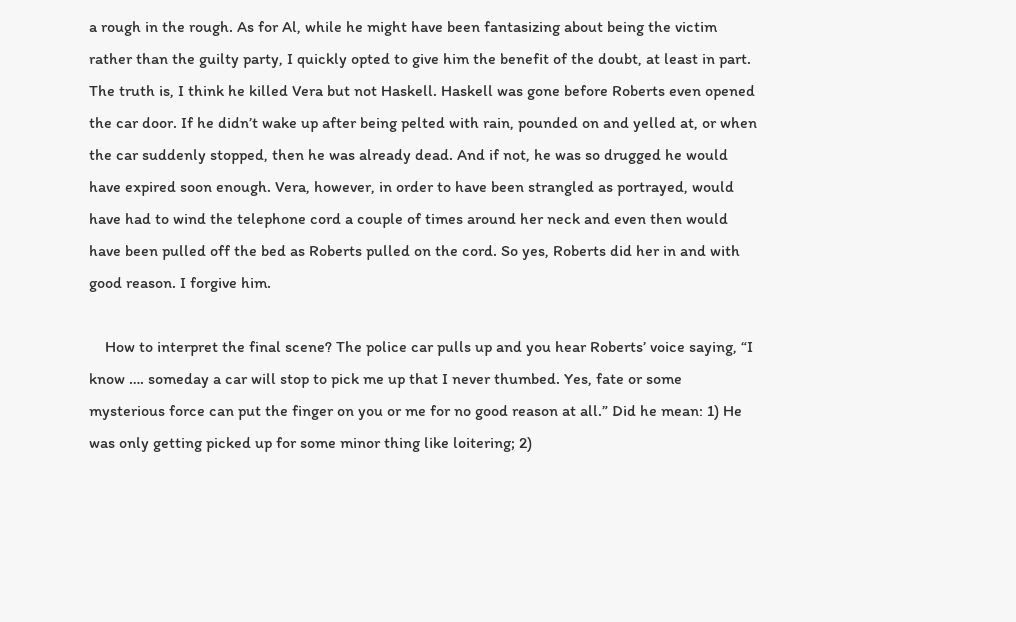a rough in the rough. As for Al, while he might have been fantasizing about being the victim rather than the guilty party, I quickly opted to give him the benefit of the doubt, at least in part. The truth is, I think he killed Vera but not Haskell. Haskell was gone before Roberts even opened the car door. If he didn’t wake up after being pelted with rain, pounded on and yelled at, or when the car suddenly stopped, then he was already dead. And if not, he was so drugged he would have expired soon enough. Vera, however, in order to have been strangled as portrayed, would have had to wind the telephone cord a couple of times around her neck and even then would have been pulled off the bed as Roberts pulled on the cord. So yes, Roberts did her in and with good reason. I forgive him.

    How to interpret the final scene? The police car pulls up and you hear Roberts’ voice saying, “I know …. someday a car will stop to pick me up that I never thumbed. Yes, fate or some mysterious force can put the finger on you or me for no good reason at all.” Did he mean: 1) He was only getting picked up for some minor thing like loitering; 2)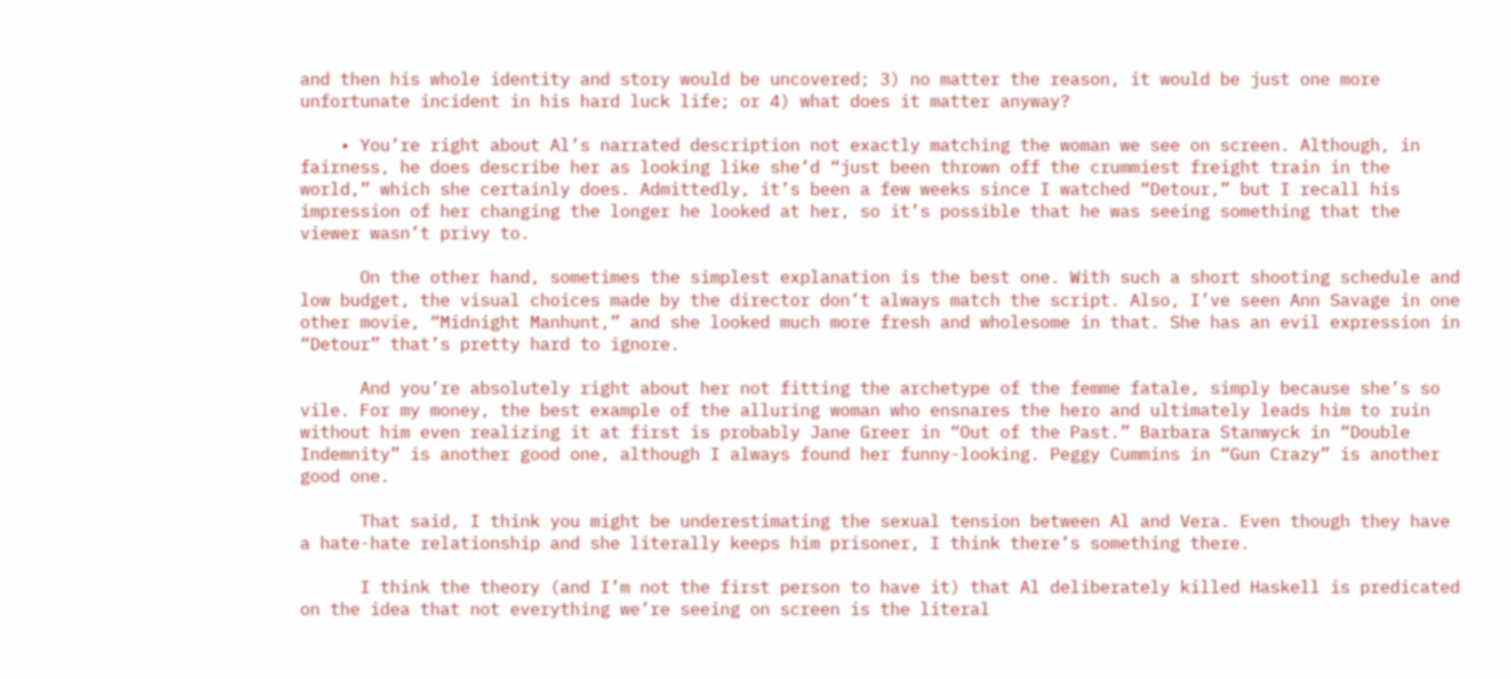and then his whole identity and story would be uncovered; 3) no matter the reason, it would be just one more unfortunate incident in his hard luck life; or 4) what does it matter anyway?

    • You’re right about Al’s narrated description not exactly matching the woman we see on screen. Although, in fairness, he does describe her as looking like she’d “just been thrown off the crummiest freight train in the world,” which she certainly does. Admittedly, it’s been a few weeks since I watched “Detour,” but I recall his impression of her changing the longer he looked at her, so it’s possible that he was seeing something that the viewer wasn’t privy to.

      On the other hand, sometimes the simplest explanation is the best one. With such a short shooting schedule and low budget, the visual choices made by the director don’t always match the script. Also, I’ve seen Ann Savage in one other movie, “Midnight Manhunt,” and she looked much more fresh and wholesome in that. She has an evil expression in “Detour” that’s pretty hard to ignore.

      And you’re absolutely right about her not fitting the archetype of the femme fatale, simply because she’s so vile. For my money, the best example of the alluring woman who ensnares the hero and ultimately leads him to ruin without him even realizing it at first is probably Jane Greer in “Out of the Past.” Barbara Stanwyck in “Double Indemnity” is another good one, although I always found her funny-looking. Peggy Cummins in “Gun Crazy” is another good one.

      That said, I think you might be underestimating the sexual tension between Al and Vera. Even though they have a hate-hate relationship and she literally keeps him prisoner, I think there’s something there.

      I think the theory (and I’m not the first person to have it) that Al deliberately killed Haskell is predicated on the idea that not everything we’re seeing on screen is the literal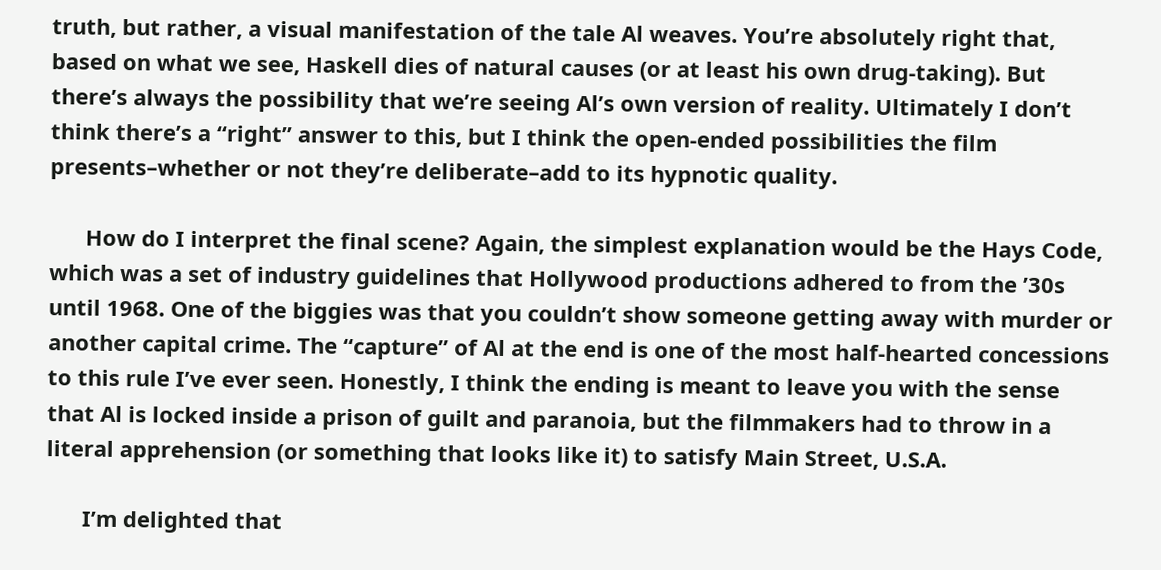truth, but rather, a visual manifestation of the tale Al weaves. You’re absolutely right that, based on what we see, Haskell dies of natural causes (or at least his own drug-taking). But there’s always the possibility that we’re seeing Al’s own version of reality. Ultimately I don’t think there’s a “right” answer to this, but I think the open-ended possibilities the film presents–whether or not they’re deliberate–add to its hypnotic quality.

      How do I interpret the final scene? Again, the simplest explanation would be the Hays Code, which was a set of industry guidelines that Hollywood productions adhered to from the ’30s until 1968. One of the biggies was that you couldn’t show someone getting away with murder or another capital crime. The “capture” of Al at the end is one of the most half-hearted concessions to this rule I’ve ever seen. Honestly, I think the ending is meant to leave you with the sense that Al is locked inside a prison of guilt and paranoia, but the filmmakers had to throw in a literal apprehension (or something that looks like it) to satisfy Main Street, U.S.A.

      I’m delighted that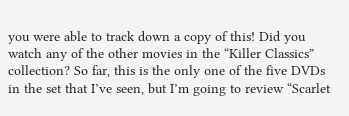you were able to track down a copy of this! Did you watch any of the other movies in the “Killer Classics” collection? So far, this is the only one of the five DVDs in the set that I’ve seen, but I’m going to review “Scarlet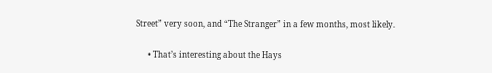Street” very soon, and “The Stranger” in a few months, most likely.

      • That’s interesting about the Hays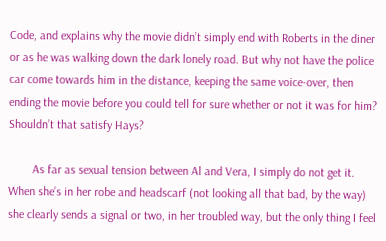Code, and explains why the movie didn’t simply end with Roberts in the diner or as he was walking down the dark lonely road. But why not have the police car come towards him in the distance, keeping the same voice-over, then ending the movie before you could tell for sure whether or not it was for him? Shouldn’t that satisfy Hays?

        As far as sexual tension between Al and Vera, I simply do not get it. When she’s in her robe and headscarf (not looking all that bad, by the way) she clearly sends a signal or two, in her troubled way, but the only thing I feel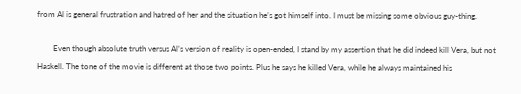from Al is general frustration and hatred of her and the situation he’s got himself into. I must be missing some obvious guy-thing.

        Even though absolute truth versus Al’s version of reality is open-ended, I stand by my assertion that he did indeed kill Vera, but not Haskell. The tone of the movie is different at those two points. Plus he says he killed Vera, while he always maintained his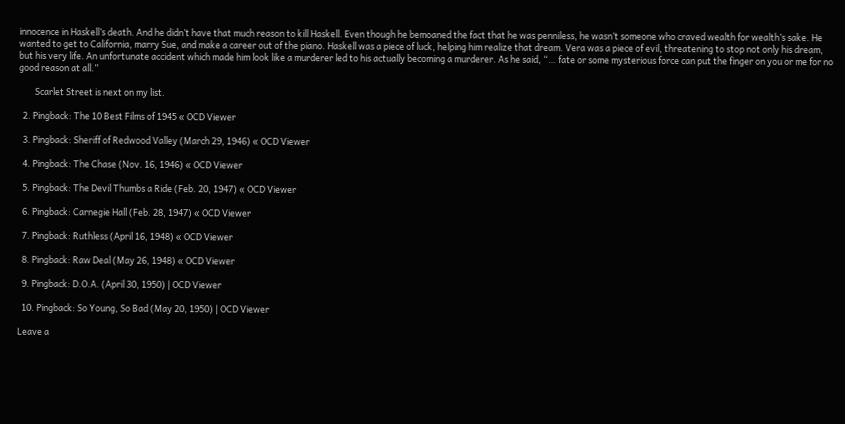innocence in Haskell’s death. And he didn’t have that much reason to kill Haskell. Even though he bemoaned the fact that he was penniless, he wasn’t someone who craved wealth for wealth’s sake. He wanted to get to California, marry Sue, and make a career out of the piano. Haskell was a piece of luck, helping him realize that dream. Vera was a piece of evil, threatening to stop not only his dream, but his very life. An unfortunate accident which made him look like a murderer led to his actually becoming a murderer. As he said, “… fate or some mysterious force can put the finger on you or me for no good reason at all.”

        Scarlet Street is next on my list.

  2. Pingback: The 10 Best Films of 1945 « OCD Viewer

  3. Pingback: Sheriff of Redwood Valley (March 29, 1946) « OCD Viewer

  4. Pingback: The Chase (Nov. 16, 1946) « OCD Viewer

  5. Pingback: The Devil Thumbs a Ride (Feb. 20, 1947) « OCD Viewer

  6. Pingback: Carnegie Hall (Feb. 28, 1947) « OCD Viewer

  7. Pingback: Ruthless (April 16, 1948) « OCD Viewer

  8. Pingback: Raw Deal (May 26, 1948) « OCD Viewer

  9. Pingback: D.O.A. (April 30, 1950) | OCD Viewer

  10. Pingback: So Young, So Bad (May 20, 1950) | OCD Viewer

Leave a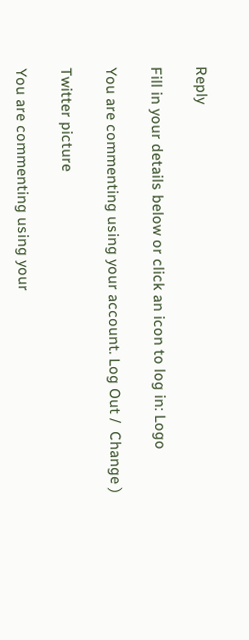Reply

Fill in your details below or click an icon to log in: Logo

You are commenting using your account. Log Out /  Change )

Twitter picture

You are commenting using your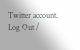Twitter account. Log Out /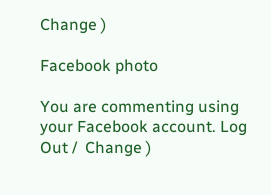Change )

Facebook photo

You are commenting using your Facebook account. Log Out /  Change )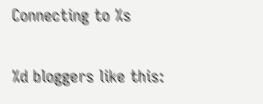Connecting to %s

%d bloggers like this: